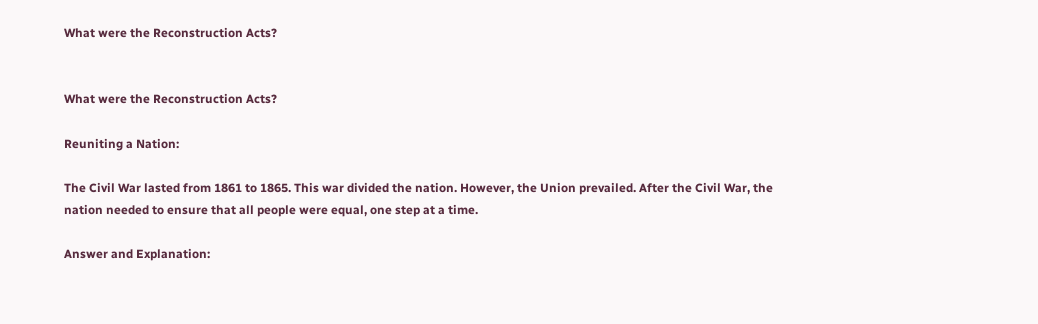What were the Reconstruction Acts?


What were the Reconstruction Acts?

Reuniting a Nation:

The Civil War lasted from 1861 to 1865. This war divided the nation. However, the Union prevailed. After the Civil War, the nation needed to ensure that all people were equal, one step at a time.

Answer and Explanation: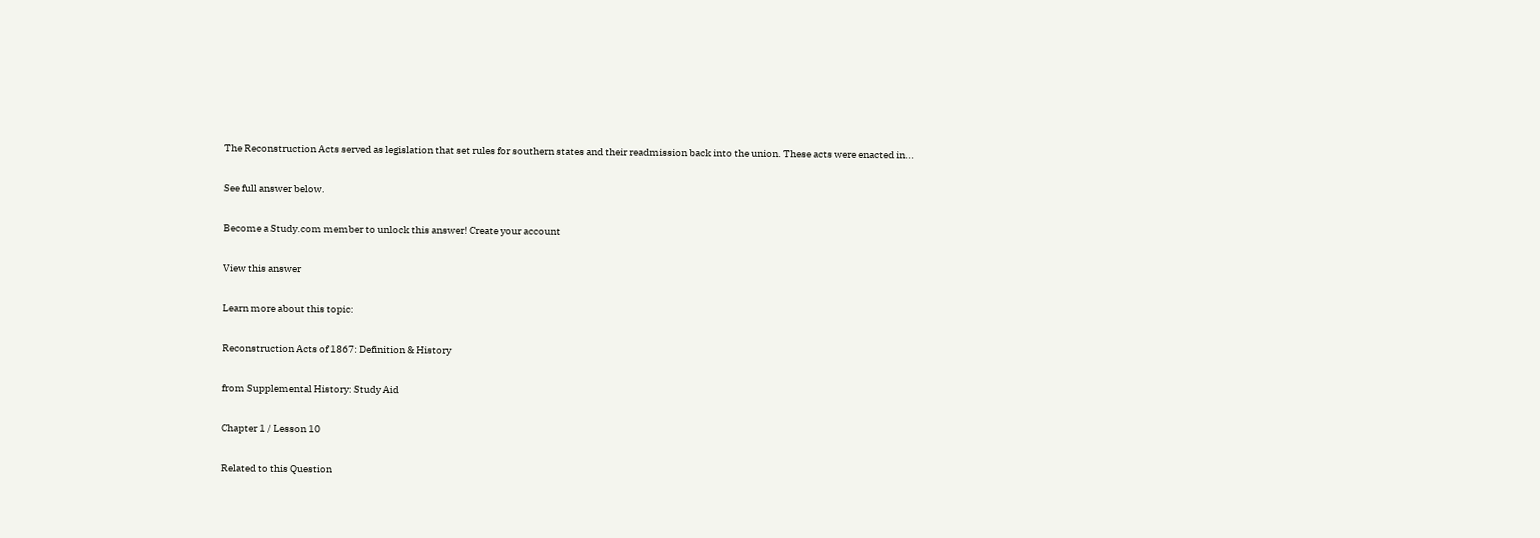The Reconstruction Acts served as legislation that set rules for southern states and their readmission back into the union. These acts were enacted in...

See full answer below.

Become a Study.com member to unlock this answer! Create your account

View this answer

Learn more about this topic:

Reconstruction Acts of 1867: Definition & History

from Supplemental History: Study Aid

Chapter 1 / Lesson 10

Related to this Question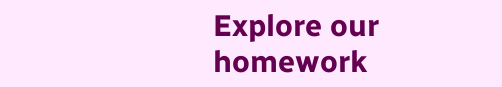Explore our homework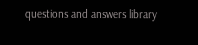questions and answers library